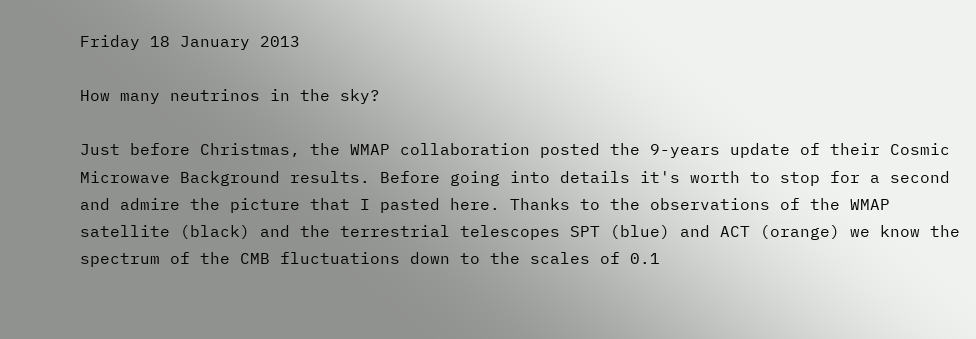Friday 18 January 2013

How many neutrinos in the sky?

Just before Christmas, the WMAP collaboration posted the 9-years update of their Cosmic Microwave Background results. Before going into details it's worth to stop for a second and admire the picture that I pasted here. Thanks to the observations of the WMAP satellite (black) and the terrestrial telescopes SPT (blue) and ACT (orange) we know the spectrum of the CMB fluctuations down to the scales of 0.1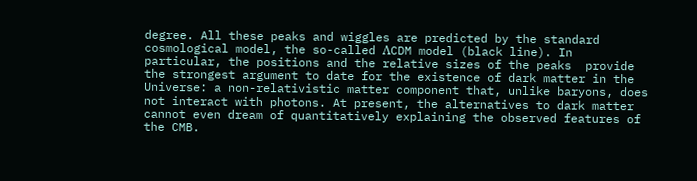degree. All these peaks and wiggles are predicted by the standard cosmological model, the so-called ΛCDM model (black line). In particular, the positions and the relative sizes of the peaks  provide the strongest argument to date for the existence of dark matter in the Universe: a non-relativistic matter component that, unlike baryons, does not interact with photons. At present, the alternatives to dark matter cannot even dream of quantitatively explaining the observed features of the CMB.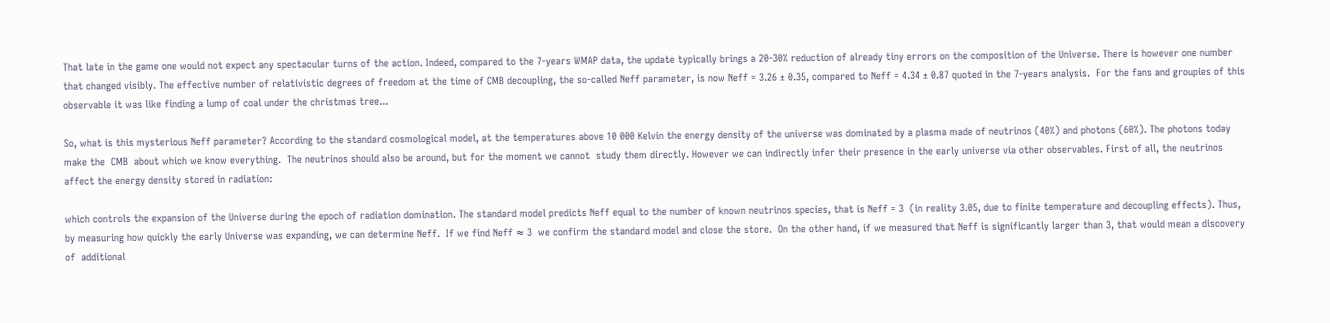That late in the game one would not expect any spectacular turns of the action. Indeed, compared to the 7-years WMAP data, the update typically brings a 20-30% reduction of already tiny errors on the composition of the Universe. There is however one number that changed visibly. The effective number of relativistic degrees of freedom at the time of CMB decoupling, the so-called Neff parameter, is now Neff = 3.26 ± 0.35, compared to Neff = 4.34 ± 0.87 quoted in the 7-years analysis.  For the fans and groupies of this observable it was like finding a lump of coal under the christmas tree...

So, what is this mysterious Neff parameter? According to the standard cosmological model, at the temperatures above 10 000 Kelvin the energy density of the universe was dominated by a plasma made of neutrinos (40%) and photons (60%). The photons today make the  CMB  about which we know everything.  The neutrinos should also be around, but for the moment we cannot  study them directly. However we can indirectly infer their presence in the early universe via other observables. First of all, the neutrinos affect the energy density stored in radiation:

which controls the expansion of the Universe during the epoch of radiation domination. The standard model predicts Neff equal to the number of known neutrinos species, that is Neff = 3  (in reality 3.05, due to finite temperature and decoupling effects). Thus, by measuring how quickly the early Universe was expanding, we can determine Neff.  If we find Neff ≈ 3  we confirm the standard model and close the store.  On the other hand, if we measured that Neff is significantly larger than 3, that would mean a discovery of  additional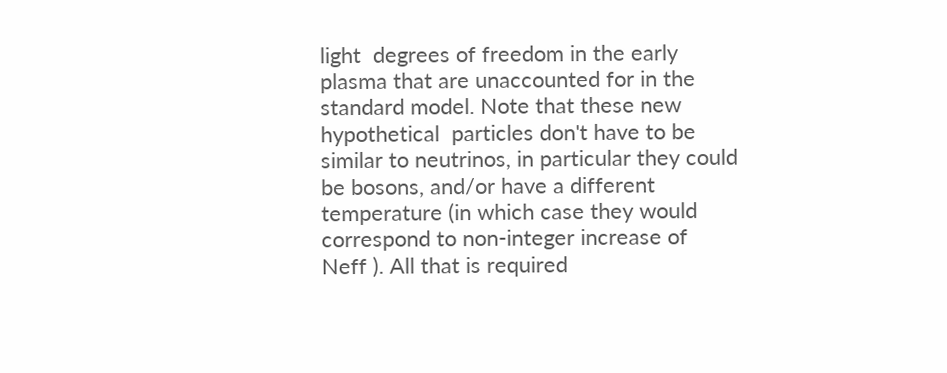light  degrees of freedom in the early plasma that are unaccounted for in the standard model. Note that these new hypothetical  particles don't have to be similar to neutrinos, in particular they could be bosons, and/or have a different temperature (in which case they would correspond to non-integer increase of  Neff ). All that is required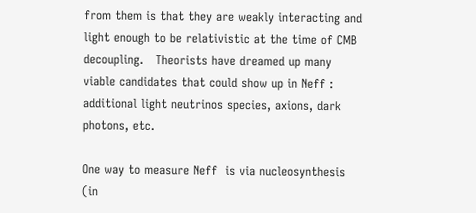from them is that they are weakly interacting and light enough to be relativistic at the time of CMB decoupling.   Theorists have dreamed up many viable candidates that could show up in Neff : additional light neutrinos species, axions, dark photons, etc.

One way to measure Neff  is via nucleosynthesis (in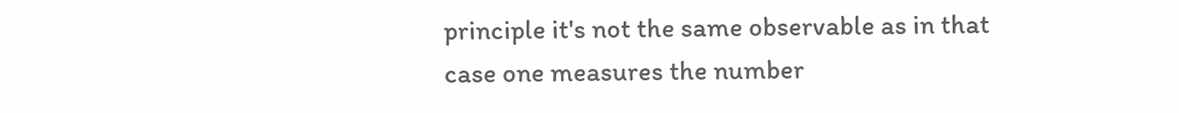principle it's not the same observable as in that case one measures the number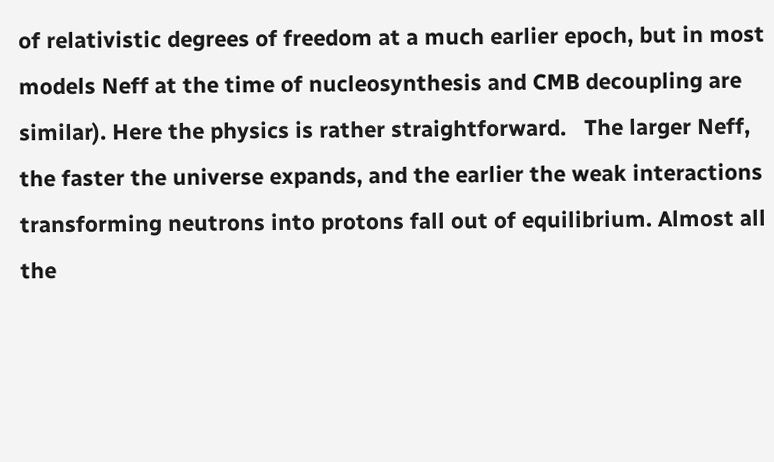of relativistic degrees of freedom at a much earlier epoch, but in most models Neff at the time of nucleosynthesis and CMB decoupling are similar). Here the physics is rather straightforward.   The larger Neff, the faster the universe expands, and the earlier the weak interactions transforming neutrons into protons fall out of equilibrium. Almost all the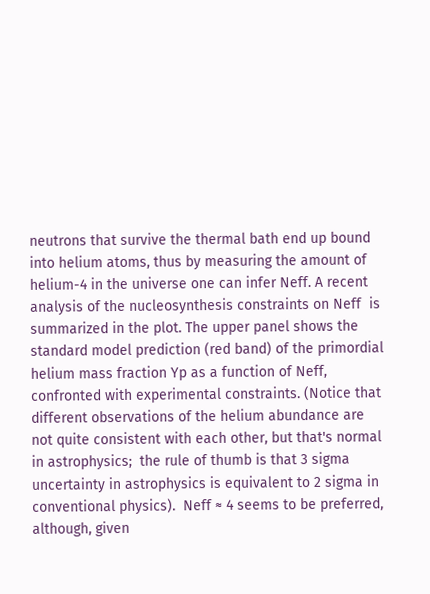neutrons that survive the thermal bath end up bound into helium atoms, thus by measuring the amount of helium-4 in the universe one can infer Neff. A recent analysis of the nucleosynthesis constraints on Neff  is summarized in the plot. The upper panel shows the standard model prediction (red band) of the primordial helium mass fraction Yp as a function of Neff, confronted with experimental constraints. (Notice that different observations of the helium abundance are not quite consistent with each other, but that's normal in astrophysics;  the rule of thumb is that 3 sigma uncertainty in astrophysics is equivalent to 2 sigma in conventional physics).  Neff ≈ 4 seems to be preferred, although, given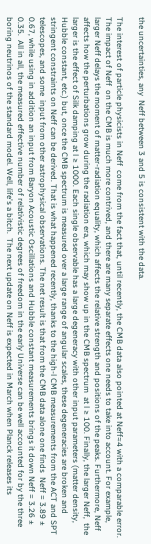the uncertainties, any  Neff between 3 and 5 is consistent with the data.

The interest of particle physicists in Neff  come from the fact that, until recently, the CMB data also pointed at Neff≈4 with a comparable error.  The impact of Neff  on the CMB is much more contrived, and there are many separate effects one needs to take into account. For example, larger Neff delays the moment of matter-radiation equality, which affects the relative strength and positions of the peaks. Furthermore, Neff affects how the perturbations grow during the radiation era, which may show up in the CMB spectrum  at l ≥ 100. Finally, the larger Neff,  the larger is the effect of Silk damping at l ≥ 1000. Each single observable has a large degeneracy with other input parameters (matter density, Hubble constant, etc.) but, once the CMB spectrum is measured over a large range of angular scales, these degeneracies are broken and stringent constraints on Neff can be derived. That is what happened recently, thanks to the high-l CMB measurements from the ACT and SPT telescopes, and some  input from other astrophysical observations. The net result is that from the CMB data alone one finds  Neff = 3.89 ± 0.67, while using in addition an input from Baryon Acoustic Oscillations and Hubble constant measurements brings it down Neff = 3.26 ± 0.35.  All in all, the measured effective number of relativistic degrees of freedom in the early Universe can be well accounted for by the three boring neutrinos of the standard model. Well, life's a bitch.  The next update on Neff is expected in March when Planck releases its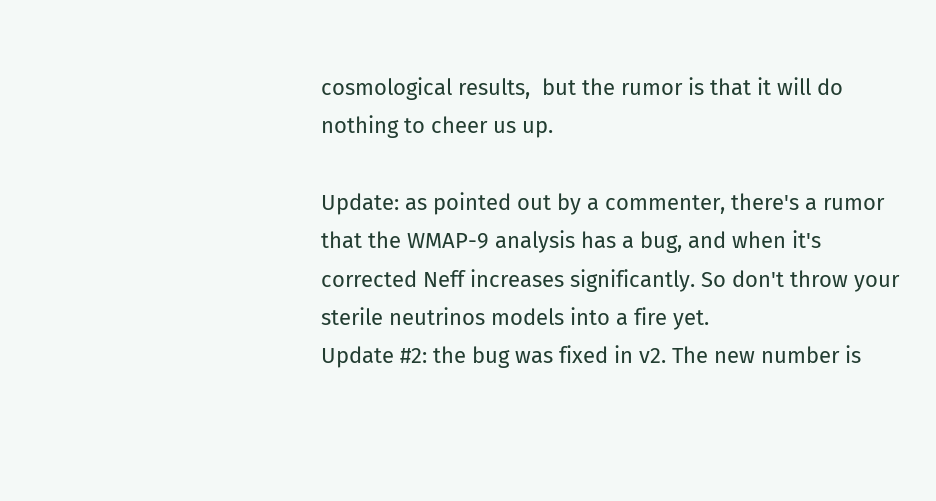cosmological results,  but the rumor is that it will do nothing to cheer us up.

Update: as pointed out by a commenter, there's a rumor that the WMAP-9 analysis has a bug, and when it's corrected Neff increases significantly. So don't throw your sterile neutrinos models into a fire yet.
Update #2: the bug was fixed in v2. The new number is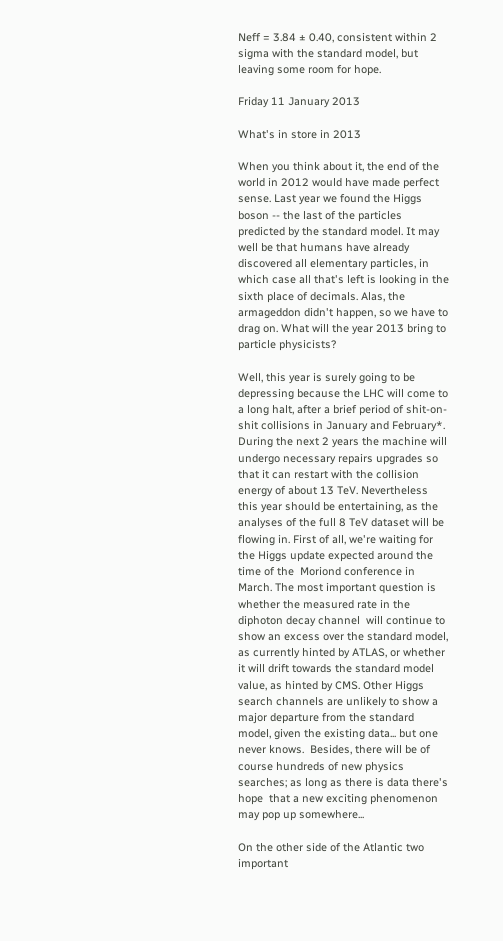Neff = 3.84 ± 0.40, consistent within 2 sigma with the standard model, but leaving some room for hope.

Friday 11 January 2013

What's in store in 2013

When you think about it, the end of the world in 2012 would have made perfect sense. Last year we found the Higgs boson -- the last of the particles predicted by the standard model. It may well be that humans have already discovered all elementary particles, in which case all that's left is looking in the sixth place of decimals. Alas, the armageddon didn't happen, so we have to drag on. What will the year 2013 bring to particle physicists?

Well, this year is surely going to be depressing because the LHC will come to a long halt, after a brief period of shit-on-shit collisions in January and February*. During the next 2 years the machine will undergo necessary repairs upgrades so that it can restart with the collision energy of about 13 TeV. Nevertheless this year should be entertaining, as the analyses of the full 8 TeV dataset will be flowing in. First of all, we're waiting for the Higgs update expected around the time of the  Moriond conference in March. The most important question is whether the measured rate in the diphoton decay channel  will continue to show an excess over the standard model, as currently hinted by ATLAS, or whether it will drift towards the standard model value, as hinted by CMS. Other Higgs search channels are unlikely to show a major departure from the standard model, given the existing data... but one never knows.  Besides, there will be of course hundreds of new physics searches; as long as there is data there's hope  that a new exciting phenomenon  may pop up somewhere...

On the other side of the Atlantic two important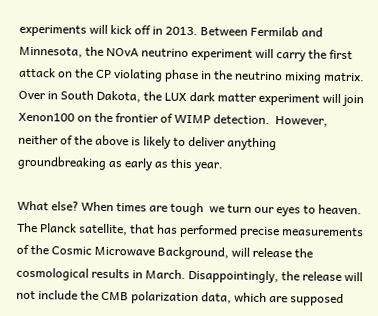experiments will kick off in 2013. Between Fermilab and Minnesota, the NOvA neutrino experiment will carry the first attack on the CP violating phase in the neutrino mixing matrix. Over in South Dakota, the LUX dark matter experiment will join Xenon100 on the frontier of WIMP detection.  However, neither of the above is likely to deliver anything groundbreaking as early as this year.

What else? When times are tough  we turn our eyes to heaven. The Planck satellite, that has performed precise measurements of the Cosmic Microwave Background, will release the cosmological results in March. Disappointingly, the release will not include the CMB polarization data, which are supposed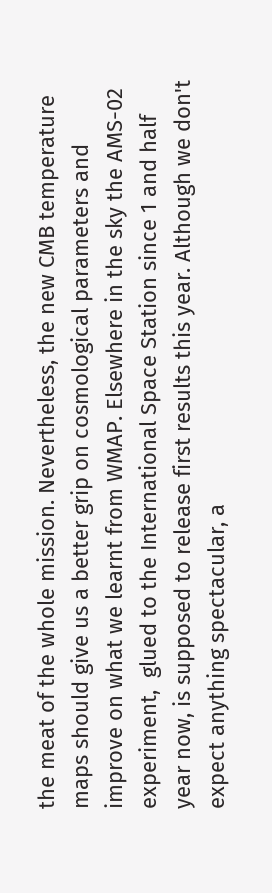the meat of the whole mission. Nevertheless, the new CMB temperature maps should give us a better grip on cosmological parameters and improve on what we learnt from WMAP. Elsewhere in the sky the AMS-02 experiment,  glued to the International Space Station since 1 and half year now, is supposed to release first results this year. Although we don't expect anything spectacular, a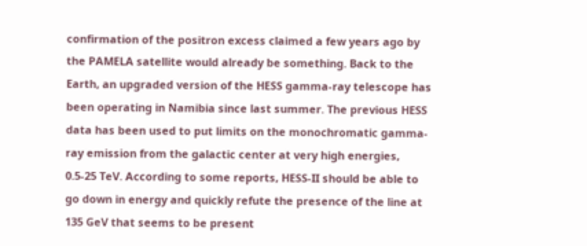confirmation of the positron excess claimed a few years ago by the PAMELA satellite would already be something. Back to the Earth, an upgraded version of the HESS gamma-ray telescope has been operating in Namibia since last summer. The previous HESS data has been used to put limits on the monochromatic gamma-ray emission from the galactic center at very high energies, 0.5-25 TeV. According to some reports, HESS-II should be able to go down in energy and quickly refute the presence of the line at 135 GeV that seems to be present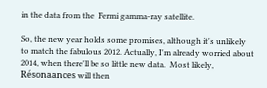in the data from the  Fermi gamma-ray satellite.

So, the new year holds some promises, although it's unlikely to match the fabulous 2012. Actually, I'm already worried about 2014, when there'll be so little new data.  Most likely, Résonaances will then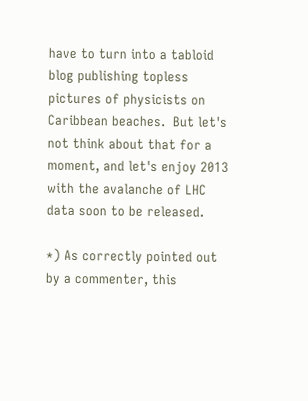have to turn into a tabloid blog publishing topless pictures of physicists on Caribbean beaches.  But let's not think about that for a moment, and let's enjoy 2013 with the avalanche of LHC data soon to be released.

*) As correctly pointed out by a commenter, this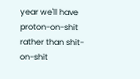year we'll have proton-on-shit rather than shit-on-shit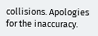collisions. Apologies for the inaccuracy.